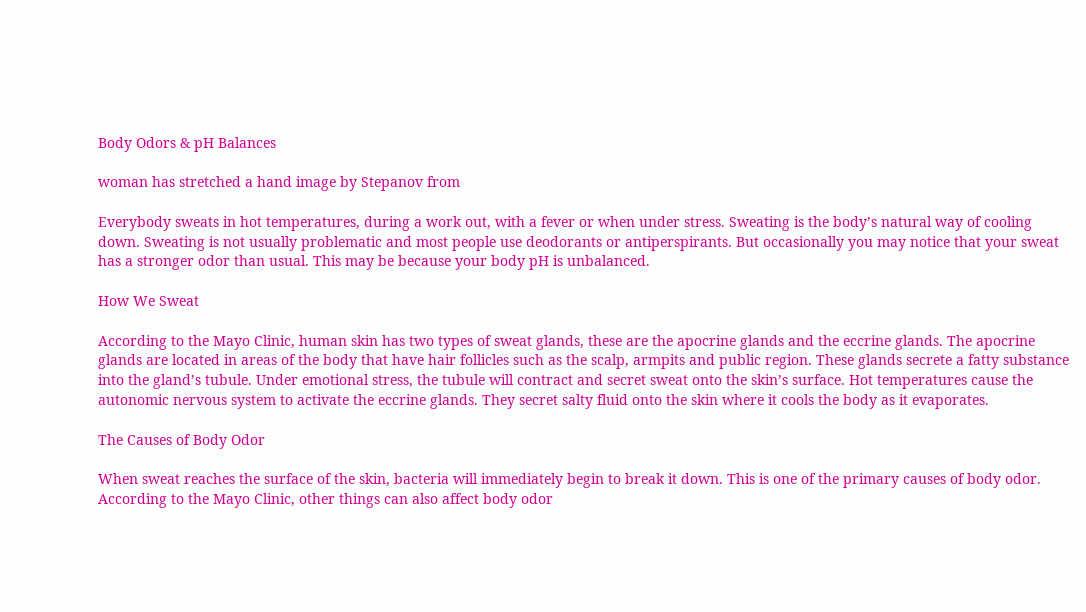Body Odors & pH Balances

woman has stretched a hand image by Stepanov from

Everybody sweats in hot temperatures, during a work out, with a fever or when under stress. Sweating is the body’s natural way of cooling down. Sweating is not usually problematic and most people use deodorants or antiperspirants. But occasionally you may notice that your sweat has a stronger odor than usual. This may be because your body pH is unbalanced.

How We Sweat

According to the Mayo Clinic, human skin has two types of sweat glands, these are the apocrine glands and the eccrine glands. The apocrine glands are located in areas of the body that have hair follicles such as the scalp, armpits and public region. These glands secrete a fatty substance into the gland’s tubule. Under emotional stress, the tubule will contract and secret sweat onto the skin’s surface. Hot temperatures cause the autonomic nervous system to activate the eccrine glands. They secret salty fluid onto the skin where it cools the body as it evaporates.

The Causes of Body Odor

When sweat reaches the surface of the skin, bacteria will immediately begin to break it down. This is one of the primary causes of body odor. According to the Mayo Clinic, other things can also affect body odor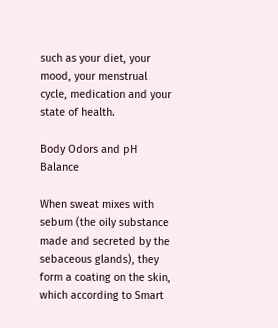such as your diet, your mood, your menstrual cycle, medication and your state of health.

Body Odors and pH Balance

When sweat mixes with sebum (the oily substance made and secreted by the sebaceous glands), they form a coating on the skin, which according to Smart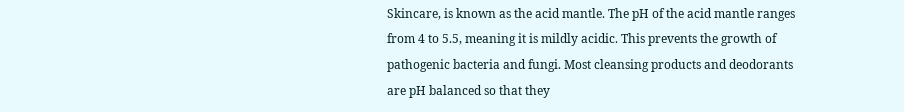Skincare, is known as the acid mantle. The pH of the acid mantle ranges from 4 to 5.5, meaning it is mildly acidic. This prevents the growth of pathogenic bacteria and fungi. Most cleansing products and deodorants are pH balanced so that they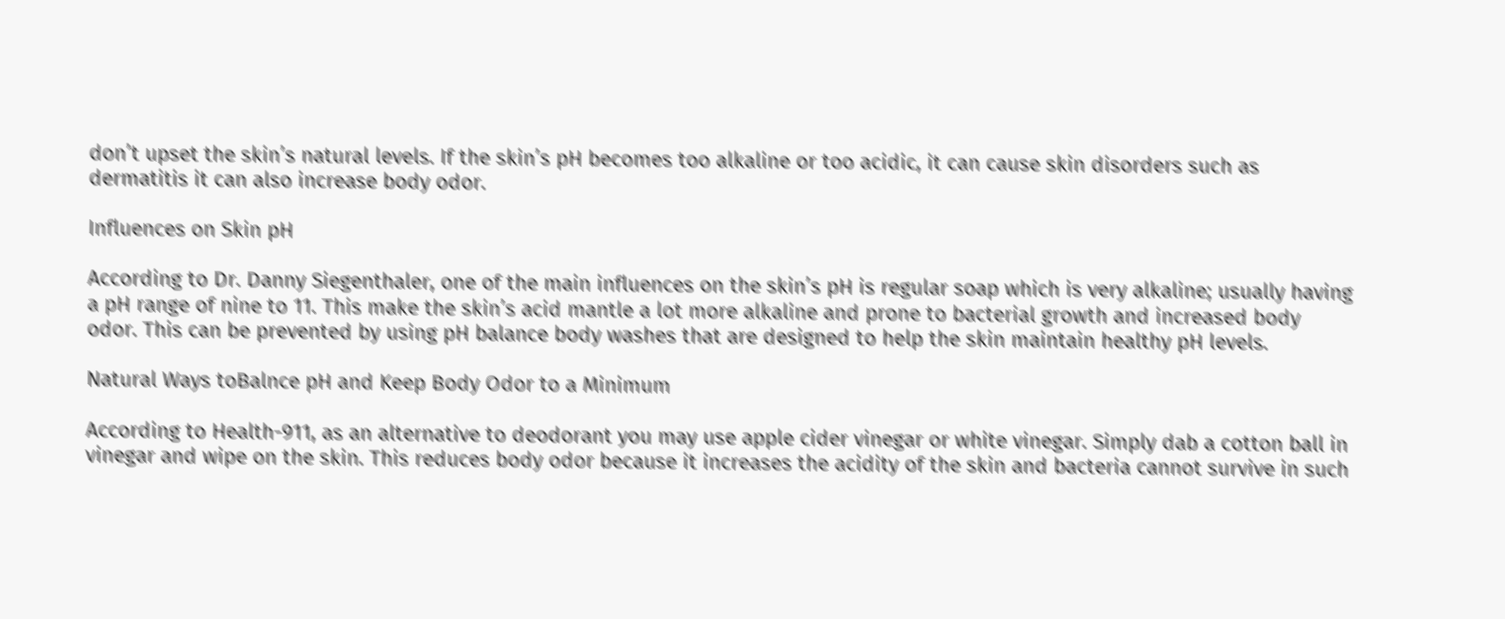don’t upset the skin’s natural levels. If the skin’s pH becomes too alkaline or too acidic, it can cause skin disorders such as dermatitis it can also increase body odor.

Influences on Skin pH

According to Dr. Danny Siegenthaler, one of the main influences on the skin’s pH is regular soap which is very alkaline; usually having a pH range of nine to 11. This make the skin’s acid mantle a lot more alkaline and prone to bacterial growth and increased body odor. This can be prevented by using pH balance body washes that are designed to help the skin maintain healthy pH levels.

Natural Ways toBalnce pH and Keep Body Odor to a Minimum

According to Health-911, as an alternative to deodorant you may use apple cider vinegar or white vinegar. Simply dab a cotton ball in vinegar and wipe on the skin. This reduces body odor because it increases the acidity of the skin and bacteria cannot survive in such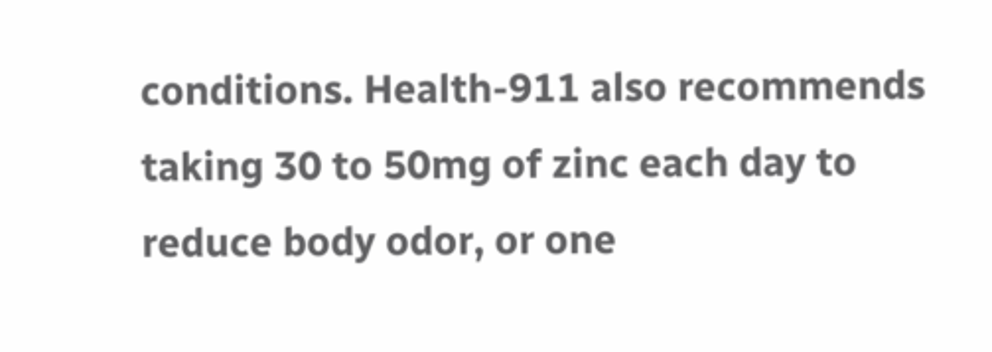conditions. Health-911 also recommends taking 30 to 50mg of zinc each day to reduce body odor, or one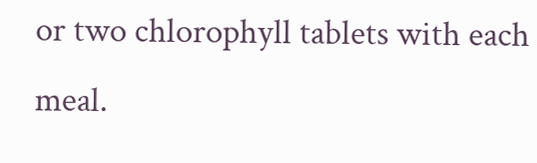or two chlorophyll tablets with each meal.